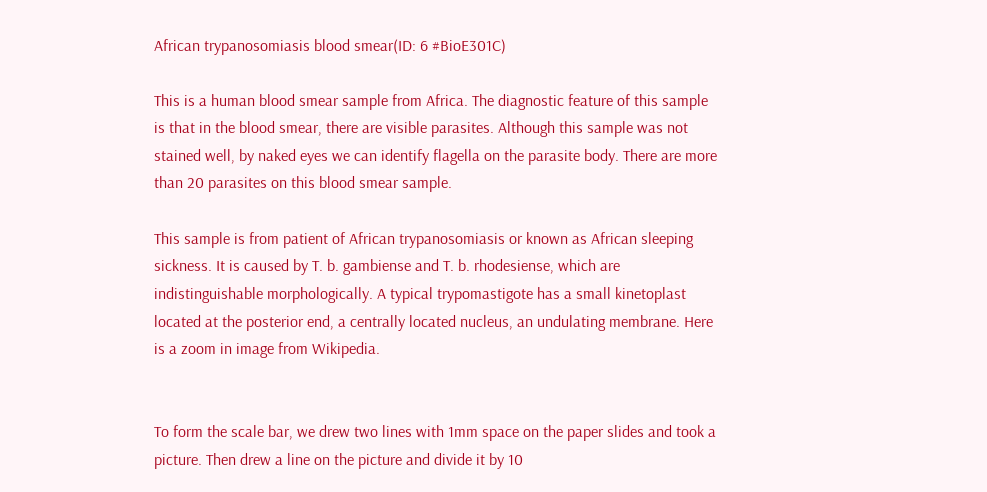African trypanosomiasis blood smear(ID: 6 #BioE301C)

This is a human blood smear sample from Africa. The diagnostic feature of this sample is that in the blood smear, there are visible parasites. Although this sample was not stained well, by naked eyes we can identify flagella on the parasite body. There are more than 20 parasites on this blood smear sample.

This sample is from patient of African trypanosomiasis or known as African sleeping sickness. It is caused by T. b. gambiense and T. b. rhodesiense, which are indistinguishable morphologically. A typical trypomastigote has a small kinetoplast located at the posterior end, a centrally located nucleus, an undulating membrane. Here is a zoom in image from Wikipedia.


To form the scale bar, we drew two lines with 1mm space on the paper slides and took a picture. Then drew a line on the picture and divide it by 10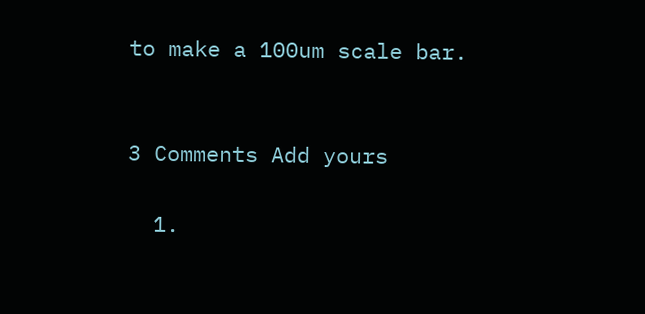to make a 100um scale bar.


3 Comments Add yours

  1.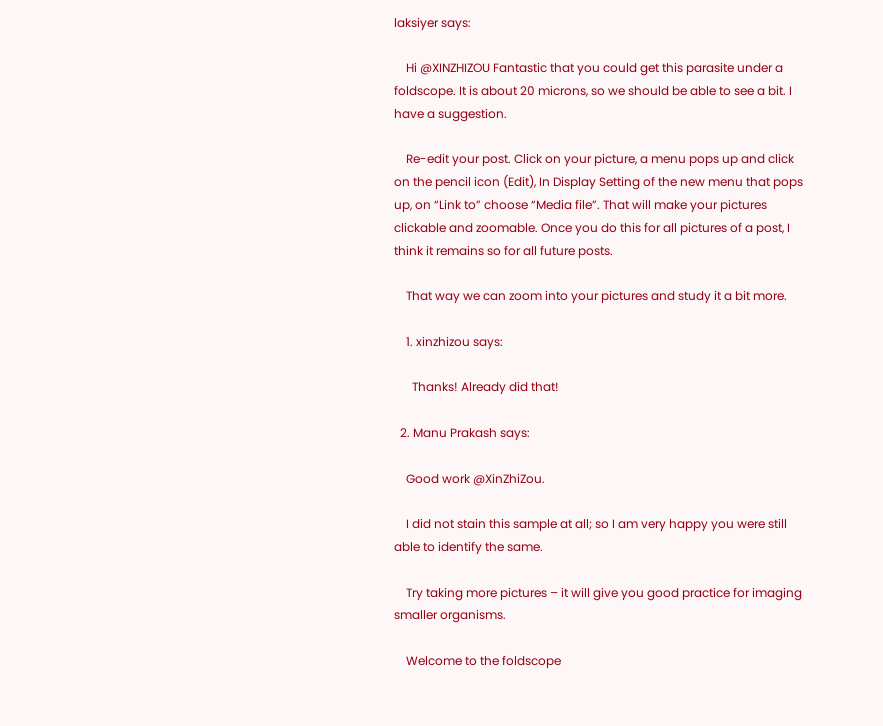laksiyer says:

    Hi @XINZHIZOU Fantastic that you could get this parasite under a foldscope. It is about 20 microns, so we should be able to see a bit. I have a suggestion.

    Re-edit your post. Click on your picture, a menu pops up and click on the pencil icon (Edit), In Display Setting of the new menu that pops up, on “Link to” choose “Media file”. That will make your pictures clickable and zoomable. Once you do this for all pictures of a post, I think it remains so for all future posts.

    That way we can zoom into your pictures and study it a bit more.

    1. xinzhizou says:

      Thanks! Already did that!

  2. Manu Prakash says:

    Good work @XinZhiZou.

    I did not stain this sample at all; so I am very happy you were still able to identify the same.

    Try taking more pictures – it will give you good practice for imaging smaller organisms.

    Welcome to the foldscope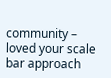community – loved your scale bar approach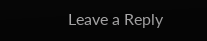Leave a Reply